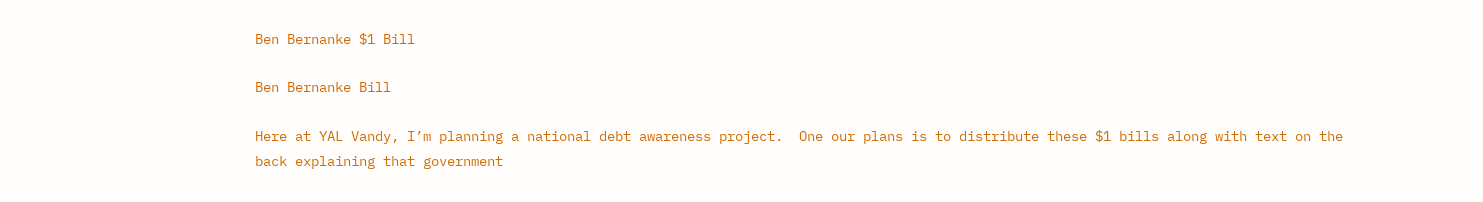Ben Bernanke $1 Bill

Ben Bernanke Bill

Here at YAL Vandy, I’m planning a national debt awareness project.  One our plans is to distribute these $1 bills along with text on the back explaining that government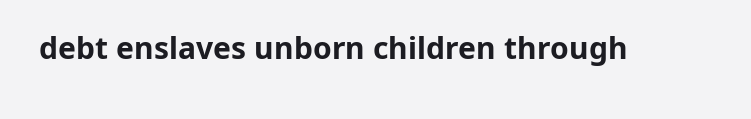debt enslaves unborn children through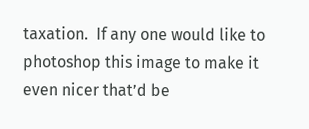taxation.  If any one would like to photoshop this image to make it even nicer that’d be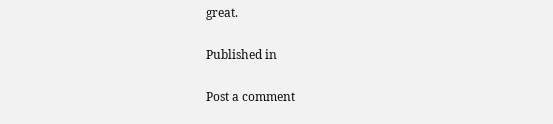great.

Published in

Post a comment